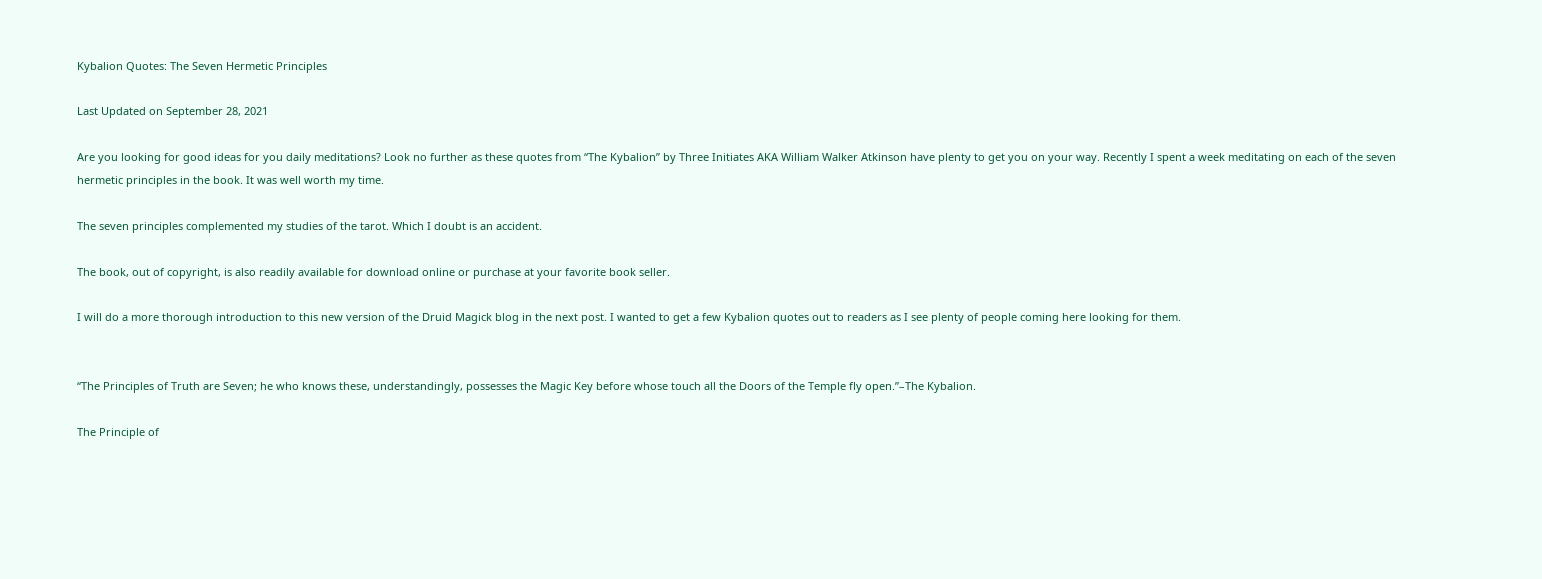Kybalion Quotes: The Seven Hermetic Principles

Last Updated on September 28, 2021

Are you looking for good ideas for you daily meditations? Look no further as these quotes from “The Kybalion” by Three Initiates AKA William Walker Atkinson have plenty to get you on your way. Recently I spent a week meditating on each of the seven hermetic principles in the book. It was well worth my time.

The seven principles complemented my studies of the tarot. Which I doubt is an accident.

The book, out of copyright, is also readily available for download online or purchase at your favorite book seller.

I will do a more thorough introduction to this new version of the Druid Magick blog in the next post. I wanted to get a few Kybalion quotes out to readers as I see plenty of people coming here looking for them.


“The Principles of Truth are Seven; he who knows these, understandingly, possesses the Magic Key before whose touch all the Doors of the Temple fly open.”–The Kybalion.

The Principle of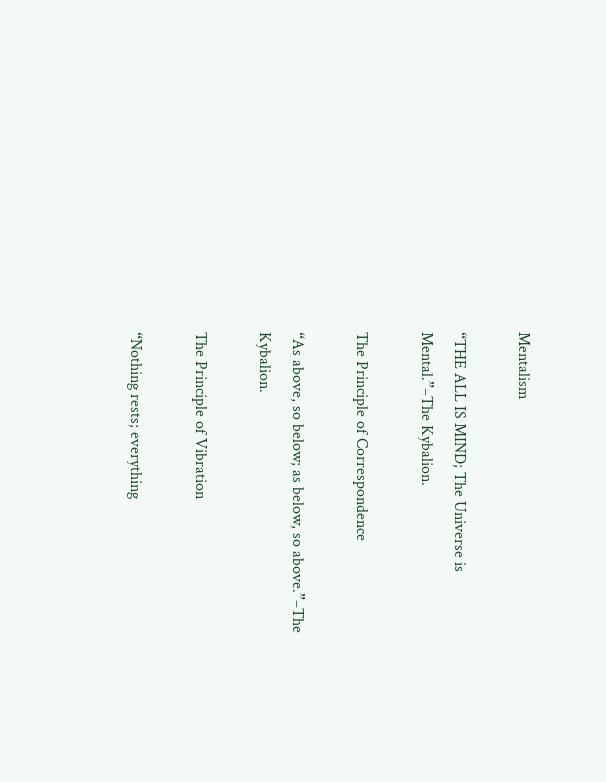Mentalism

“THE ALL IS MIND; The Universe is Mental.”–The Kybalion.

The Principle of Correspondence

“As above, so below; as below, so above.”–The Kybalion.

The Principle of Vibration

“Nothing rests; everything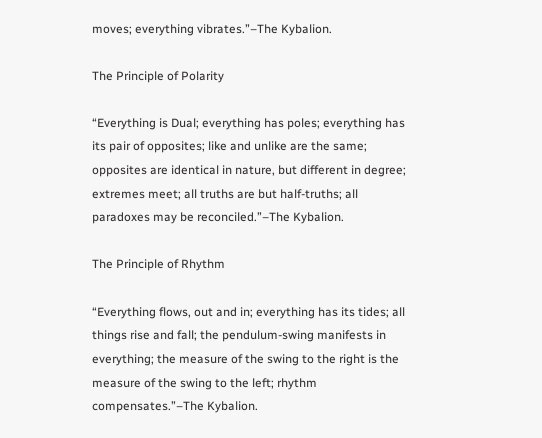moves; everything vibrates.”–The Kybalion.

The Principle of Polarity

“Everything is Dual; everything has poles; everything has its pair of opposites; like and unlike are the same; opposites are identical in nature, but different in degree; extremes meet; all truths are but half-truths; all paradoxes may be reconciled.”–The Kybalion.

The Principle of Rhythm

“Everything flows, out and in; everything has its tides; all things rise and fall; the pendulum-swing manifests in everything; the measure of the swing to the right is the measure of the swing to the left; rhythm compensates.”–The Kybalion.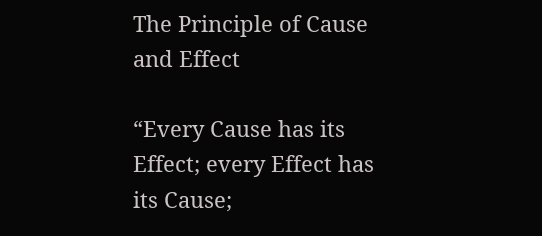The Principle of Cause and Effect

“Every Cause has its Effect; every Effect has its Cause;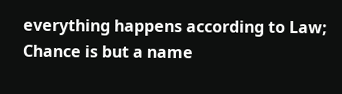everything happens according to Law; Chance is but a name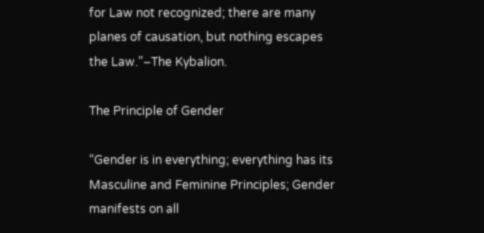for Law not recognized; there are many planes of causation, but nothing escapes the Law.”–The Kybalion.

The Principle of Gender

“Gender is in everything; everything has its Masculine and Feminine Principles; Gender manifests on all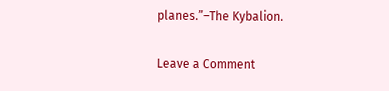planes.”–The Kybalion.

Leave a Comment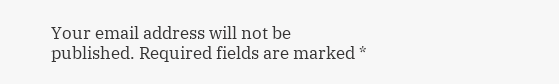Your email address will not be published. Required fields are marked *